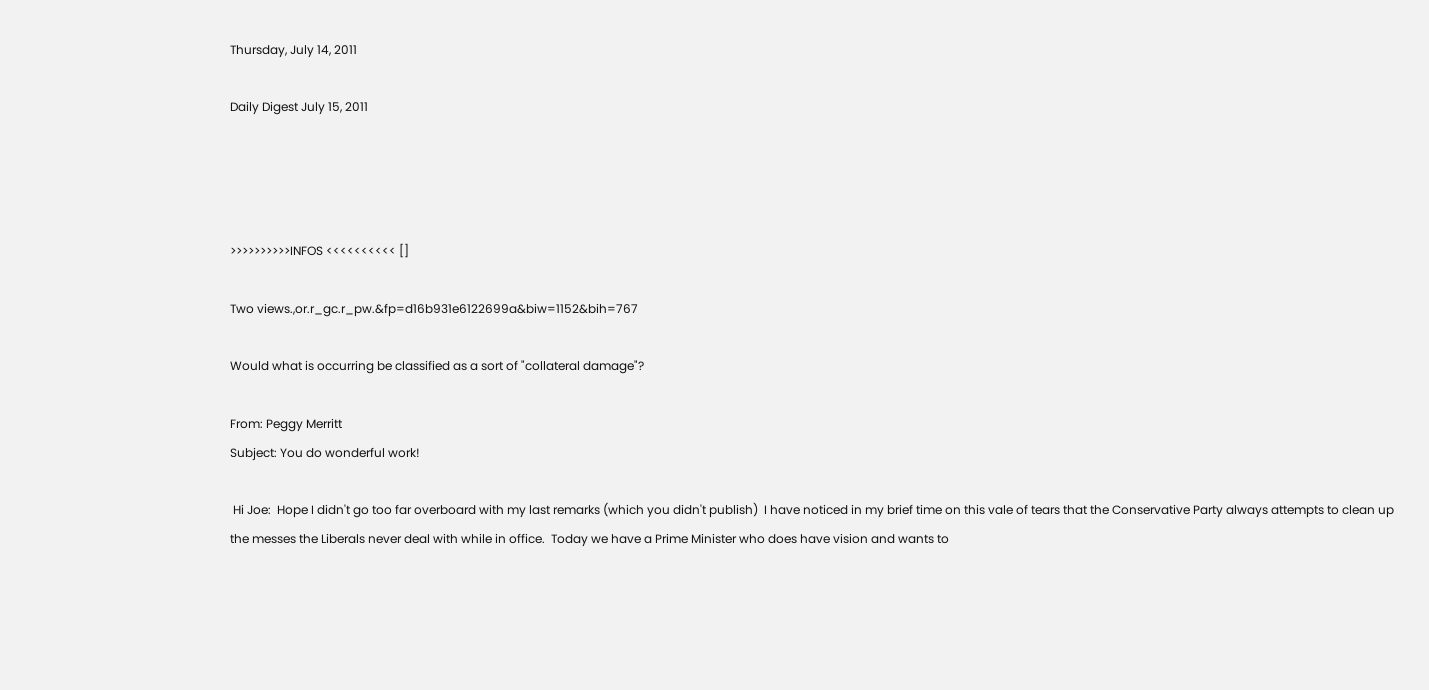Thursday, July 14, 2011

Daily Digest July 15, 2011




>>>>>>>>>>INFOS <<<<<<<<<< []

Two views.,or.r_gc.r_pw.&fp=d16b931e6122699a&biw=1152&bih=767

Would what is occurring be classified as a sort of "collateral damage"?

From: Peggy Merritt
Subject: You do wonderful work!

 Hi Joe:  Hope I didn't go too far overboard with my last remarks (which you didn't publish)  I have noticed in my brief time on this vale of tears that the Conservative Party always attempts to clean up the messes the Liberals never deal with while in office.  Today we have a Prime Minister who does have vision and wants to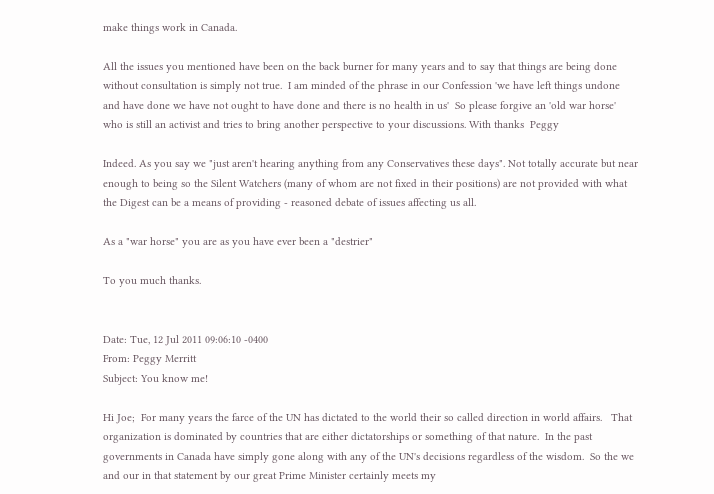make things work in Canada.

All the issues you mentioned have been on the back burner for many years and to say that things are being done without consultation is simply not true.  I am minded of the phrase in our Confession 'we have left things undone and have done we have not ought to have done and there is no health in us'  So please forgive an 'old war horse' who is still an activist and tries to bring another perspective to your discussions. With thanks  Peggy

Indeed. As you say we "just aren't hearing anything from any Conservatives these days". Not totally accurate but near enough to being so the Silent Watchers (many of whom are not fixed in their positions) are not provided with what the Digest can be a means of providing - reasoned debate of issues affecting us all.

As a "war horse" you are as you have ever been a "destrier"

To you much thanks.


Date: Tue, 12 Jul 2011 09:06:10 -0400
From: Peggy Merritt
Subject: You know me!

Hi Joe;  For many years the farce of the UN has dictated to the world their so called direction in world affairs.   That organization is dominated by countries that are either dictatorships or something of that nature.  In the past governments in Canada have simply gone along with any of the UN's decisions regardless of the wisdom.  So the we and our in that statement by our great Prime Minister certainly meets my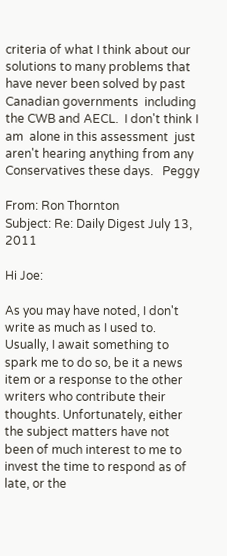criteria of what I think about our solutions to many problems that have never been solved by past Canadian governments  including the CWB and AECL.  I don't think I am  alone in this assessment  just aren't hearing anything from any Conservatives these days.   Peggy

From: Ron Thornton
Subject: Re: Daily Digest July 13, 2011

Hi Joe:

As you may have noted, I don't write as much as I used to. Usually, I await something to spark me to do so, be it a news item or a response to the other writers who contribute their thoughts. Unfortunately, either the subject matters have not been of much interest to me to invest the time to respond as of late, or the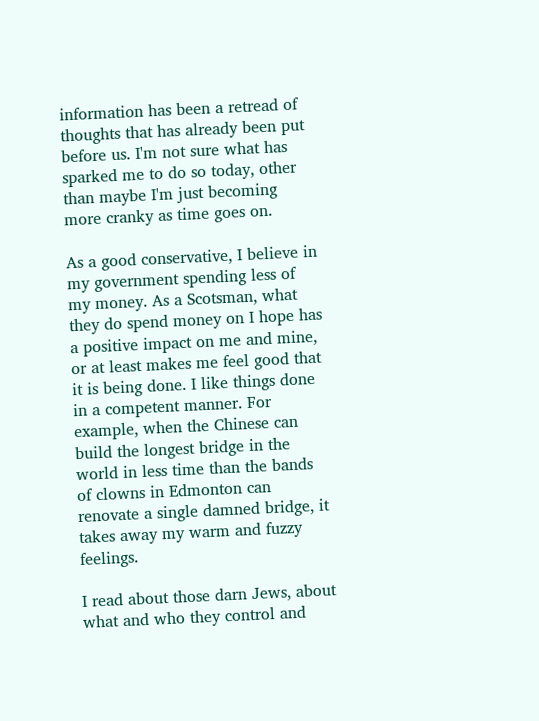information has been a retread of thoughts that has already been put before us. I'm not sure what has sparked me to do so today, other than maybe I'm just becoming more cranky as time goes on.

As a good conservative, I believe in my government spending less of my money. As a Scotsman, what they do spend money on I hope has a positive impact on me and mine, or at least makes me feel good that it is being done. I like things done in a competent manner. For example, when the Chinese can build the longest bridge in the world in less time than the bands of clowns in Edmonton can renovate a single damned bridge, it takes away my warm and fuzzy feelings.

I read about those darn Jews, about what and who they control and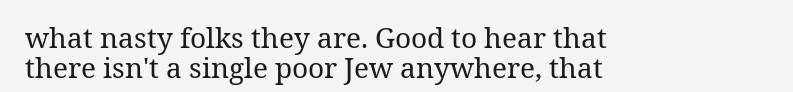what nasty folks they are. Good to hear that there isn't a single poor Jew anywhere, that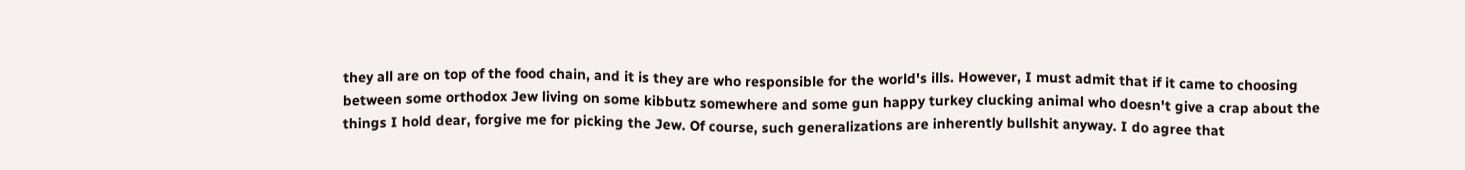they all are on top of the food chain, and it is they are who responsible for the world's ills. However, I must admit that if it came to choosing between some orthodox Jew living on some kibbutz somewhere and some gun happy turkey clucking animal who doesn't give a crap about the things I hold dear, forgive me for picking the Jew. Of course, such generalizations are inherently bullshit anyway. I do agree that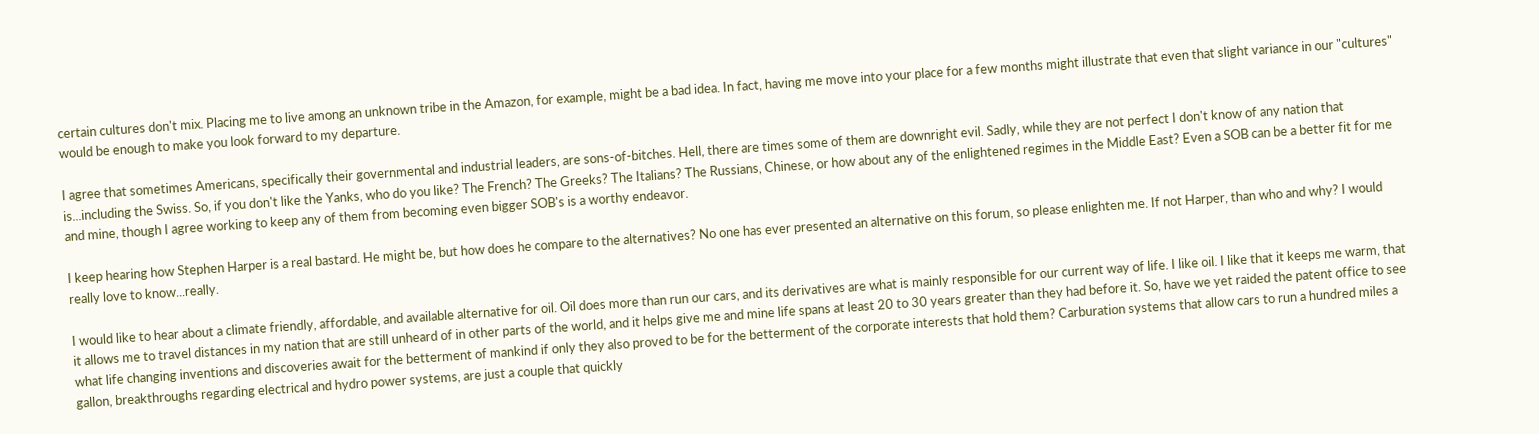certain cultures don't mix. Placing me to live among an unknown tribe in the Amazon, for example, might be a bad idea. In fact, having me move into your place for a few months might illustrate that even that slight variance in our "cultures" would be enough to make you look forward to my departure.

I agree that sometimes Americans, specifically their governmental and industrial leaders, are sons-of-bitches. Hell, there are times some of them are downright evil. Sadly, while they are not perfect I don't know of any nation that is...including the Swiss. So, if you don't like the Yanks, who do you like? The French? The Greeks? The Italians? The Russians, Chinese, or how about any of the enlightened regimes in the Middle East? Even a SOB can be a better fit for me and mine, though I agree working to keep any of them from becoming even bigger SOB's is a worthy endeavor.

I keep hearing how Stephen Harper is a real bastard. He might be, but how does he compare to the alternatives? No one has ever presented an alternative on this forum, so please enlighten me. If not Harper, than who and why? I would really love to know...really.

I would like to hear about a climate friendly, affordable, and available alternative for oil. Oil does more than run our cars, and its derivatives are what is mainly responsible for our current way of life. I like oil. I like that it keeps me warm, that it allows me to travel distances in my nation that are still unheard of in other parts of the world, and it helps give me and mine life spans at least 20 to 30 years greater than they had before it. So, have we yet raided the patent office to see what life changing inventions and discoveries await for the betterment of mankind if only they also proved to be for the betterment of the corporate interests that hold them? Carburation systems that allow cars to run a hundred miles a gallon, breakthroughs regarding electrical and hydro power systems, are just a couple that quickly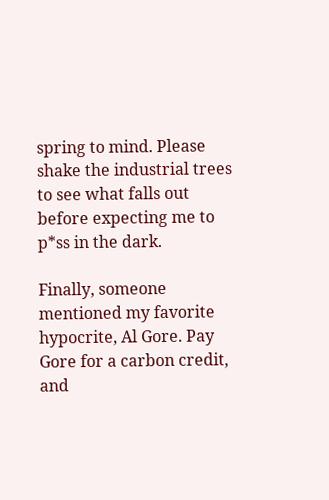spring to mind. Please shake the industrial trees to see what falls out before expecting me to p*ss in the dark.

Finally, someone mentioned my favorite hypocrite, Al Gore. Pay Gore for a carbon credit, and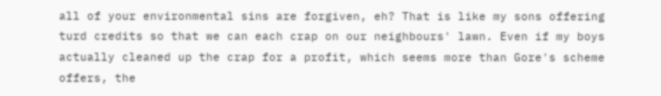all of your environmental sins are forgiven, eh? That is like my sons offering turd credits so that we can each crap on our neighbours' lawn. Even if my boys actually cleaned up the crap for a profit, which seems more than Gore's scheme offers, the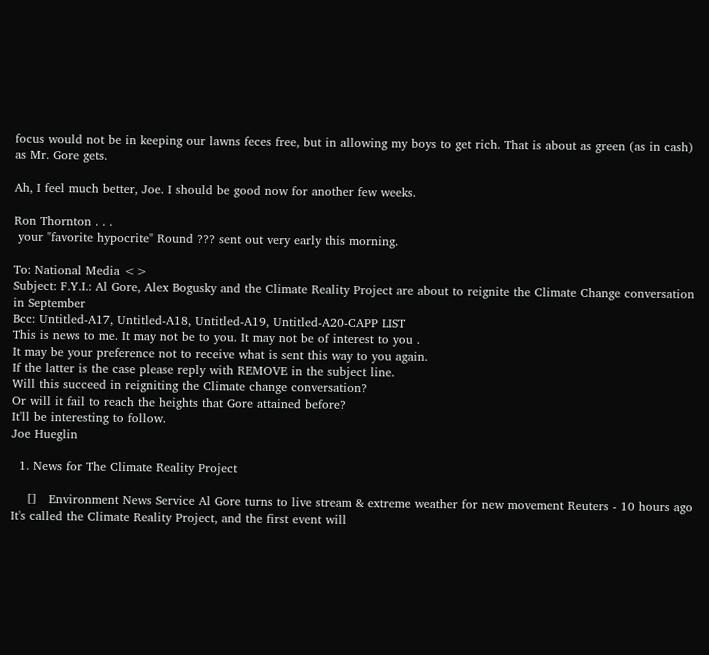focus would not be in keeping our lawns feces free, but in allowing my boys to get rich. That is about as green (as in cash) as Mr. Gore gets.

Ah, I feel much better, Joe. I should be good now for another few weeks.

Ron Thornton . . .
 your "favorite hypocrite" Round ??? sent out very early this morning.

To: National Media <>
Subject: F.Y.I.: Al Gore, Alex Bogusky and the Climate Reality Project are about to reignite the Climate Change conversation in September
Bcc: Untitled-A17, Untitled-A18, Untitled-A19, Untitled-A20-CAPP LIST
This is news to me. It may not be to you. It may not be of interest to you .
It may be your preference not to receive what is sent this way to you again.
If the latter is the case please reply with REMOVE in the subject line.
Will this succeed in reigniting the Climate change conversation?
Or will it fail to reach the heights that Gore attained before?
It'll be interesting to follow.
Joe Hueglin

  1. News for The Climate Reality Project

    []   Environment News Service Al Gore turns to live stream & extreme weather for new movement Reuters - 10 hours ago It's called the Climate Reality Project, and the first event will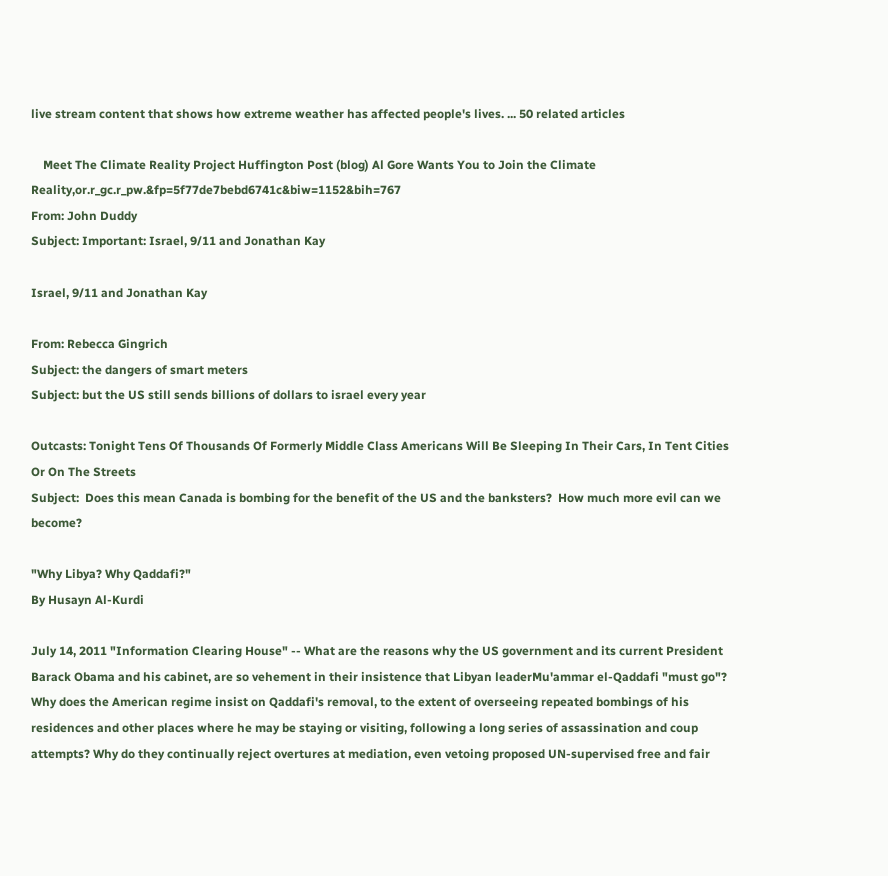live stream content that shows how extreme weather has affected people's lives. ... 50 related articles

    Meet The Climate Reality Project Huffington Post (blog) Al Gore Wants You to Join the Climate Reality,or.r_gc.r_pw.&fp=5f77de7bebd6741c&biw=1152&bih=767
From: John Duddy
Subject: Important: Israel, 9/11 and Jonathan Kay

Israel, 9/11 and Jonathan Kay

From: Rebecca Gingrich
Subject: the dangers of smart meters
Subject: but the US still sends billions of dollars to israel every year

Outcasts: Tonight Tens Of Thousands Of Formerly Middle Class Americans Will Be Sleeping In Their Cars, In Tent Cities Or On The Streets
Subject:  Does this mean Canada is bombing for the benefit of the US and the banksters?  How much more evil can we become?

"Why Libya? Why Qaddafi?"
By Husayn Al-Kurdi

July 14, 2011 "Information Clearing House" -- What are the reasons why the US government and its current President Barack Obama and his cabinet, are so vehement in their insistence that Libyan leaderMu'ammar el-Qaddafi "must go"? Why does the American regime insist on Qaddafi's removal, to the extent of overseeing repeated bombings of his residences and other places where he may be staying or visiting, following a long series of assassination and coup attempts? Why do they continually reject overtures at mediation, even vetoing proposed UN-supervised free and fair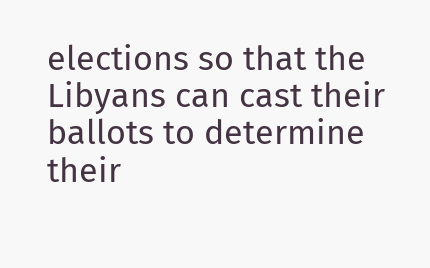elections so that the Libyans can cast their ballots to determine their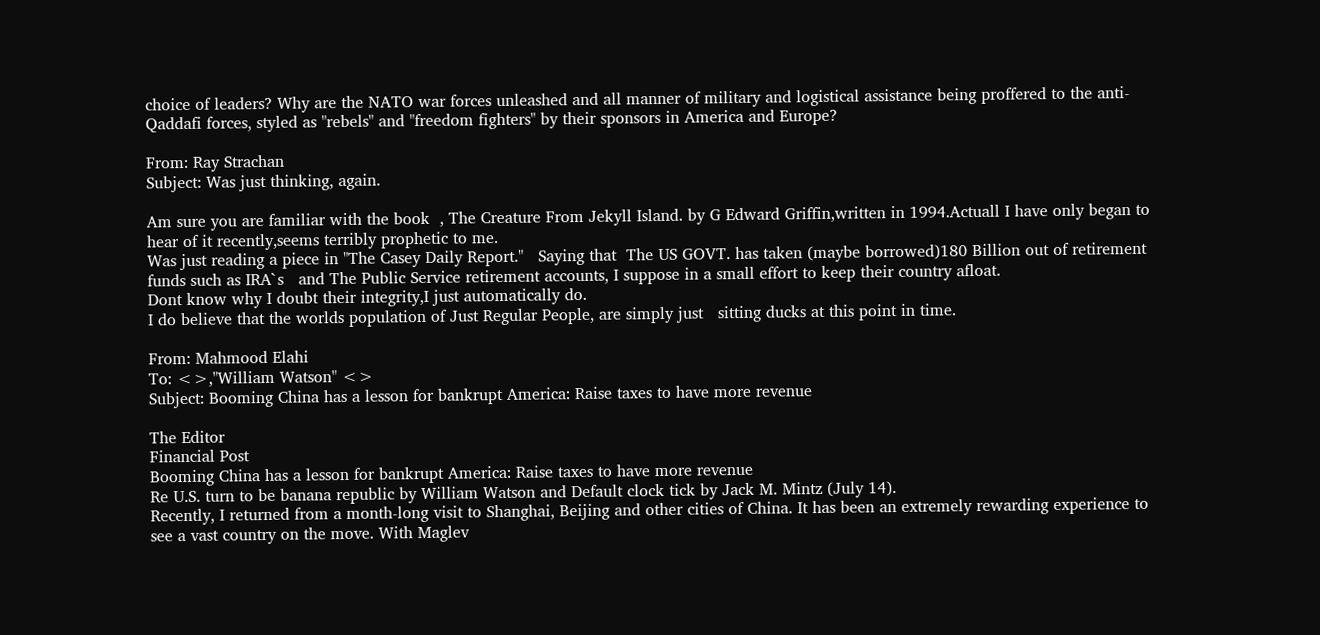choice of leaders? Why are the NATO war forces unleashed and all manner of military and logistical assistance being proffered to the anti-Qaddafi forces, styled as "rebels" and "freedom fighters" by their sponsors in America and Europe?

From: Ray Strachan
Subject: Was just thinking, again.

Am sure you are familiar with the book  , The Creature From Jekyll Island. by G Edward Griffin,written in 1994.Actuall I have only began to hear of it recently,seems terribly prophetic to me.
Was just reading a piece in "The Casey Daily Report."   Saying that  The US GOVT. has taken (maybe borrowed)180 Billion out of retirement funds such as IRA`s   and The Public Service retirement accounts, I suppose in a small effort to keep their country afloat.
Dont know why I doubt their integrity,I just automatically do.
I do believe that the worlds population of Just Regular People, are simply just   sitting ducks at this point in time.

From: Mahmood Elahi
To: <>,"William Watson" <>
Subject: Booming China has a lesson for bankrupt America: Raise taxes to have more revenue

The Editor
Financial Post
Booming China has a lesson for bankrupt America: Raise taxes to have more revenue
Re U.S. turn to be banana republic by William Watson and Default clock tick by Jack M. Mintz (July 14).
Recently, I returned from a month-long visit to Shanghai, Beijing and other cities of China. It has been an extremely rewarding experience to see a vast country on the move. With Maglev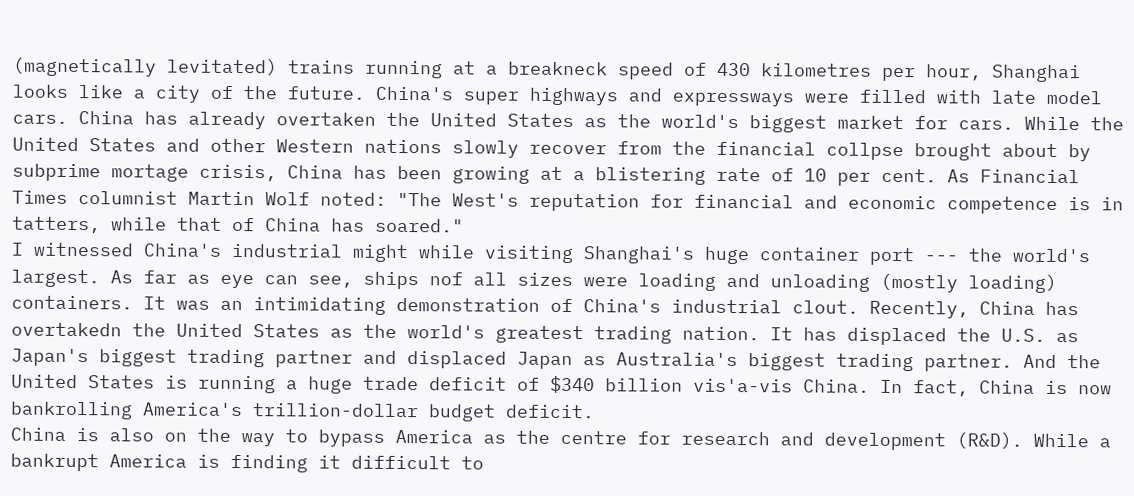(magnetically levitated) trains running at a breakneck speed of 430 kilometres per hour, Shanghai looks like a city of the future. China's super highways and expressways were filled with late model cars. China has already overtaken the United States as the world's biggest market for cars. While the United States and other Western nations slowly recover from the financial collpse brought about by subprime mortage crisis, China has been growing at a blistering rate of 10 per cent. As Financial Times columnist Martin Wolf noted: "The West's reputation for financial and economic competence is in tatters, while that of China has soared."
I witnessed China's industrial might while visiting Shanghai's huge container port --- the world's largest. As far as eye can see, ships nof all sizes were loading and unloading (mostly loading) containers. It was an intimidating demonstration of China's industrial clout. Recently, China has overtakedn the United States as the world's greatest trading nation. It has displaced the U.S. as Japan's biggest trading partner and displaced Japan as Australia's biggest trading partner. And the United States is running a huge trade deficit of $340 billion vis'a-vis China. In fact, China is now bankrolling America's trillion-dollar budget deficit.
China is also on the way to bypass America as the centre for research and development (R&D). While a bankrupt America is finding it difficult to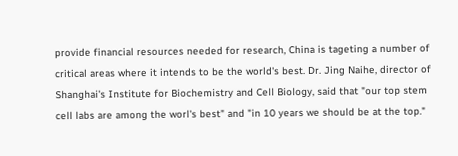provide financial resources needed for research, China is tageting a number of critical areas where it intends to be the world's best. Dr. Jing Naihe, director of Shanghai's Institute for Biochemistry and Cell Biology, said that "our top stem cell labs are among the worl's best" and "in 10 years we should be at the top."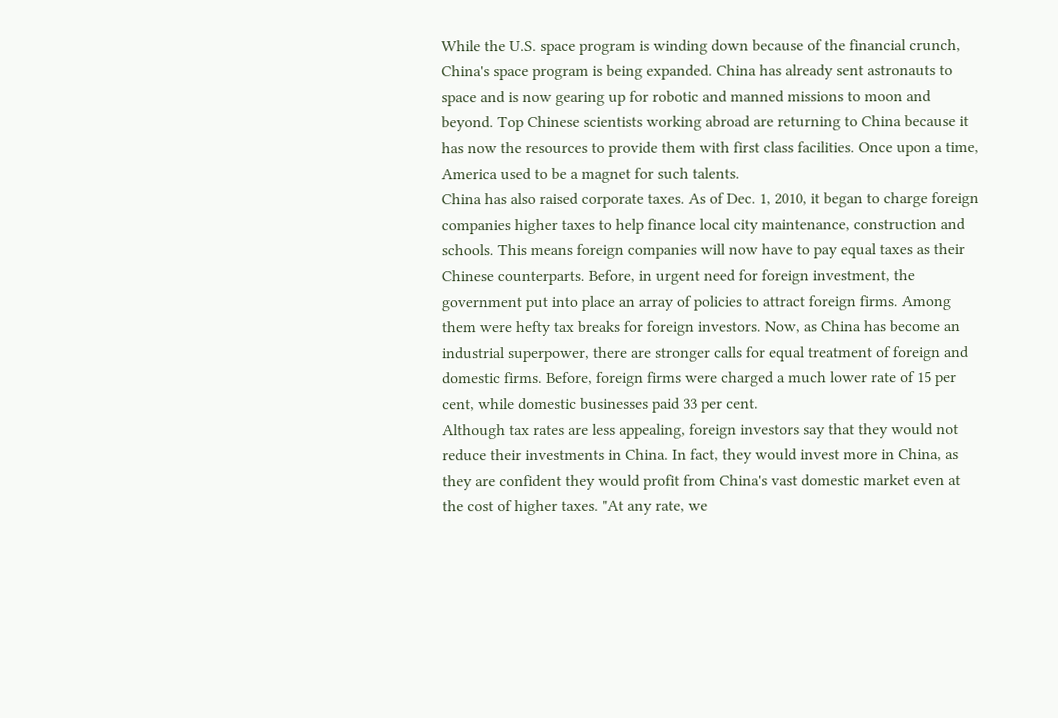While the U.S. space program is winding down because of the financial crunch, China's space program is being expanded. China has already sent astronauts to space and is now gearing up for robotic and manned missions to moon and beyond. Top Chinese scientists working abroad are returning to China because it has now the resources to provide them with first class facilities. Once upon a time, America used to be a magnet for such talents.
China has also raised corporate taxes. As of Dec. 1, 2010, it began to charge foreign companies higher taxes to help finance local city maintenance, construction and schools. This means foreign companies will now have to pay equal taxes as their Chinese counterparts. Before, in urgent need for foreign investment, the government put into place an array of policies to attract foreign firms. Among them were hefty tax breaks for foreign investors. Now, as China has become an industrial superpower, there are stronger calls for equal treatment of foreign and domestic firms. Before, foreign firms were charged a much lower rate of 15 per cent, while domestic businesses paid 33 per cent.
Although tax rates are less appealing, foreign investors say that they would not reduce their investments in China. In fact, they would invest more in China, as they are confident they would profit from China's vast domestic market even at the cost of higher taxes. "At any rate, we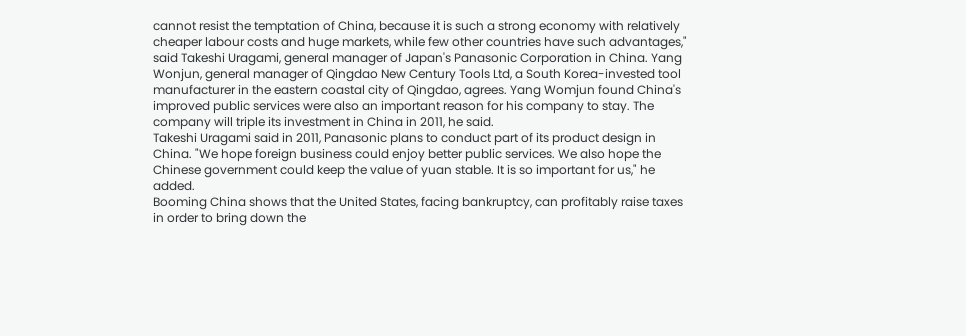cannot resist the temptation of China, because it is such a strong economy with relatively cheaper labour costs and huge markets, while few other countries have such advantages," said Takeshi Uragami, general manager of Japan's Panasonic Corporation in China. Yang Wonjun, general manager of Qingdao New Century Tools Ltd, a South Korea-invested tool manufacturer in the eastern coastal city of Qingdao, agrees. Yang Womjun found China's improved public services were also an important reason for his company to stay. The company will triple its investment in China in 2011, he said.
Takeshi Uragami said in 2011, Panasonic plans to conduct part of its product design in China. "We hope foreign business could enjoy better public services. We also hope the Chinese government could keep the value of yuan stable. It is so important for us," he added.
Booming China shows that the United States, facing bankruptcy, can profitably raise taxes in order to bring down the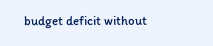budget deficit without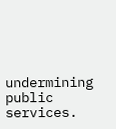undermining public services.